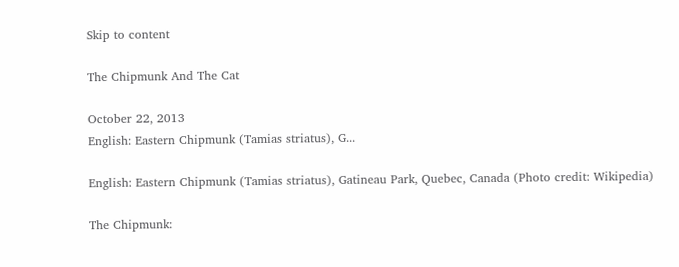Skip to content

The Chipmunk And The Cat

October 22, 2013
English: Eastern Chipmunk (Tamias striatus), G...

English: Eastern Chipmunk (Tamias striatus), Gatineau Park, Quebec, Canada (Photo credit: Wikipedia)

The Chipmunk: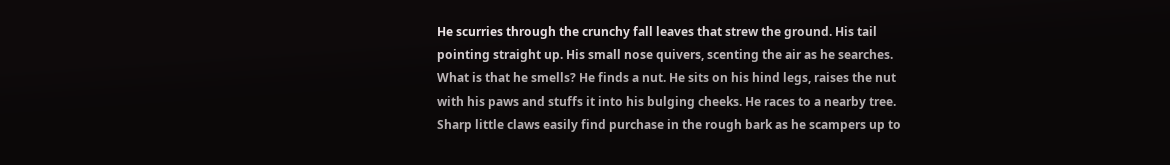He scurries through the crunchy fall leaves that strew the ground. His tail pointing straight up. His small nose quivers, scenting the air as he searches. What is that he smells? He finds a nut. He sits on his hind legs, raises the nut with his paws and stuffs it into his bulging cheeks. He races to a nearby tree. Sharp little claws easily find purchase in the rough bark as he scampers up to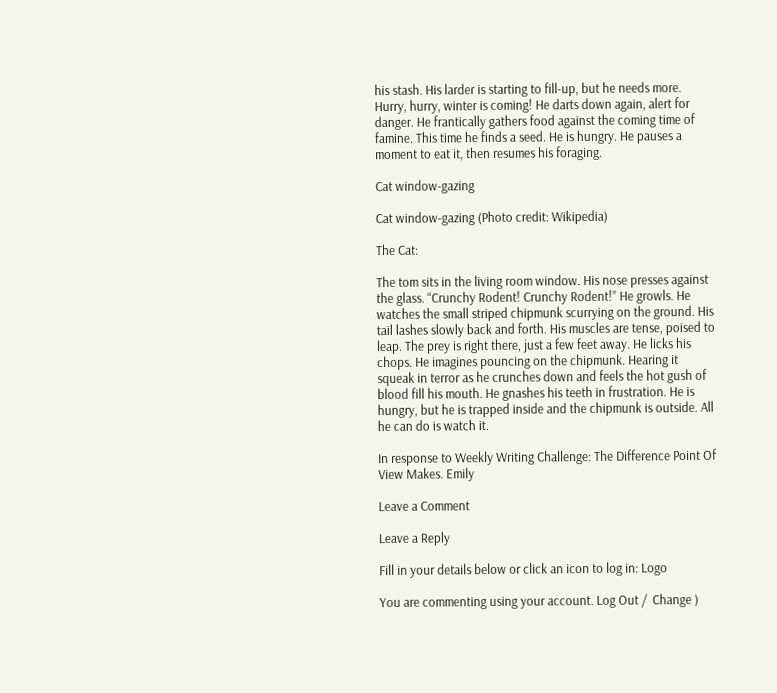his stash. His larder is starting to fill-up, but he needs more. Hurry, hurry, winter is coming! He darts down again, alert for danger. He frantically gathers food against the coming time of famine. This time he finds a seed. He is hungry. He pauses a moment to eat it, then resumes his foraging.

Cat window-gazing

Cat window-gazing (Photo credit: Wikipedia)

The Cat:

The tom sits in the living room window. His nose presses against the glass. “Crunchy Rodent! Crunchy Rodent!” He growls. He watches the small striped chipmunk scurrying on the ground. His tail lashes slowly back and forth. His muscles are tense, poised to leap. The prey is right there, just a few feet away. He licks his chops. He imagines pouncing on the chipmunk. Hearing it squeak in terror as he crunches down and feels the hot gush of blood fill his mouth. He gnashes his teeth in frustration. He is hungry, but he is trapped inside and the chipmunk is outside. All he can do is watch it.

In response to Weekly Writing Challenge: The Difference Point Of View Makes. Emily

Leave a Comment

Leave a Reply

Fill in your details below or click an icon to log in: Logo

You are commenting using your account. Log Out /  Change )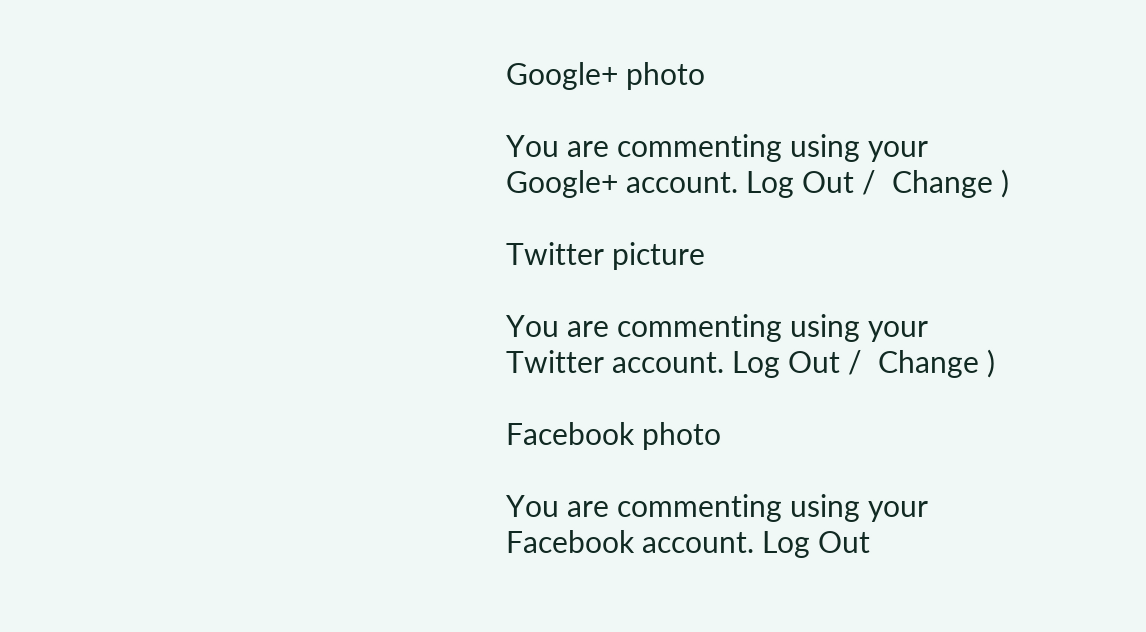Google+ photo

You are commenting using your Google+ account. Log Out /  Change )

Twitter picture

You are commenting using your Twitter account. Log Out /  Change )

Facebook photo

You are commenting using your Facebook account. Log Out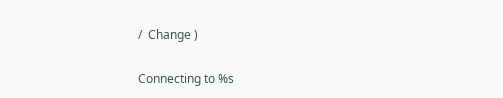/  Change )

Connecting to %s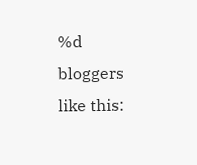%d bloggers like this: